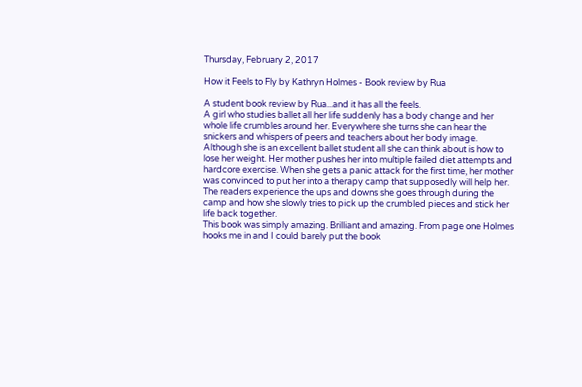Thursday, February 2, 2017

How it Feels to Fly by Kathryn Holmes - Book review by Rua

A student book review by Rua...and it has all the feels.
A girl who studies ballet all her life suddenly has a body change and her whole life crumbles around her. Everywhere she turns she can hear the snickers and whispers of peers and teachers about her body image. Although she is an excellent ballet student all she can think about is how to lose her weight. Her mother pushes her into multiple failed diet attempts and hardcore exercise. When she gets a panic attack for the first time, her mother was convinced to put her into a therapy camp that supposedly will help her. The readers experience the ups and downs she goes through during the camp and how she slowly tries to pick up the crumbled pieces and stick her life back together.
This book was simply amazing. Brilliant and amazing. From page one Holmes hooks me in and I could barely put the book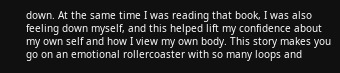down. At the same time I was reading that book, I was also feeling down myself, and this helped lift my confidence about my own self and how I view my own body. This story makes you go on an emotional rollercoaster with so many loops and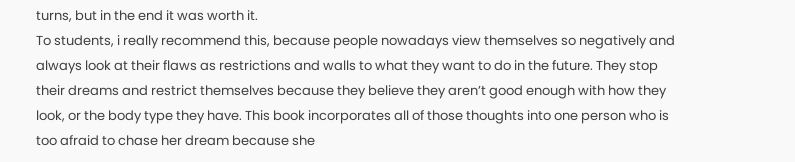turns, but in the end it was worth it.
To students, i really recommend this, because people nowadays view themselves so negatively and always look at their flaws as restrictions and walls to what they want to do in the future. They stop their dreams and restrict themselves because they believe they aren’t good enough with how they look, or the body type they have. This book incorporates all of those thoughts into one person who is too afraid to chase her dream because she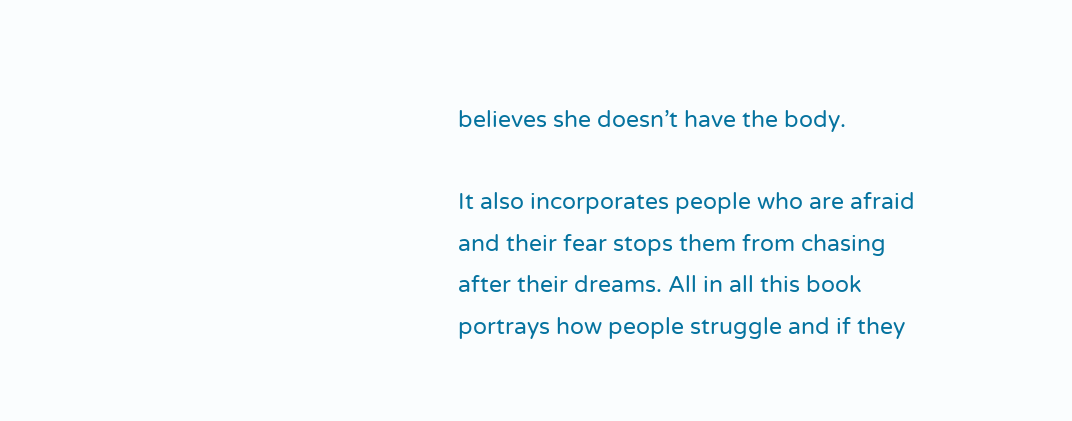believes she doesn’t have the body.

It also incorporates people who are afraid and their fear stops them from chasing after their dreams. All in all this book portrays how people struggle and if they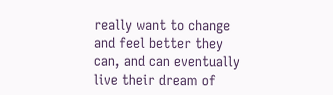really want to change and feel better they can, and can eventually live their dream of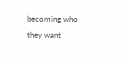becoming who they want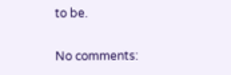to be.

No comments: